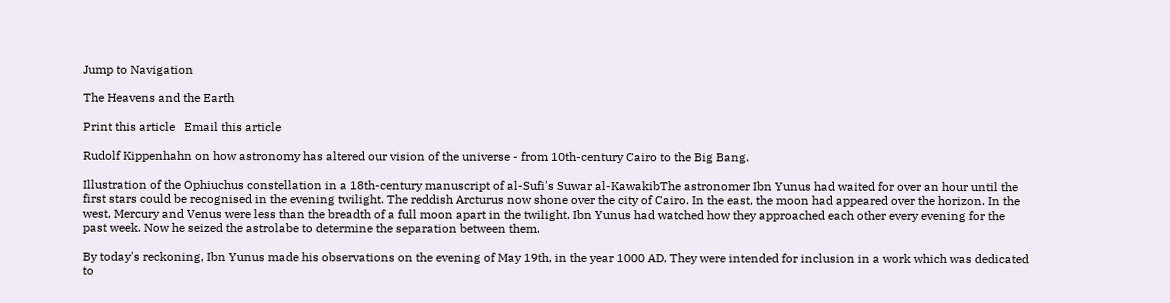Jump to Navigation

The Heavens and the Earth

Print this article   Email this article

Rudolf Kippenhahn on how astronomy has altered our vision of the universe - from 10th-century Cairo to the Big Bang.

Illustration of the Ophiuchus constellation in a 18th-century manuscript of al-Sufi's Suwar al-KawakibThe astronomer Ibn Yunus had waited for over an hour until the first stars could be recognised in the evening twilight. The reddish Arcturus now shone over the city of Cairo. In the east, the moon had appeared over the horizon. In the west, Mercury and Venus were less than the breadth of a full moon apart in the twilight. Ibn Yunus had watched how they approached each other every evening for the past week. Now he seized the astrolabe to determine the separation between them.

By today's reckoning, Ibn Yunus made his observations on the evening of May 19th, in the year 1000 AD. They were intended for inclusion in a work which was dedicated to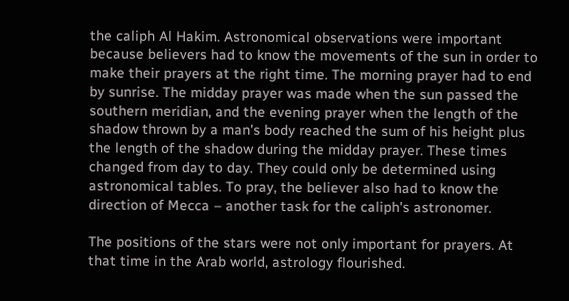the caliph Al Hakim. Astronomical observations were important because believers had to know the movements of the sun in order to make their prayers at the right time. The morning prayer had to end by sunrise. The midday prayer was made when the sun passed the southern meridian, and the evening prayer when the length of the shadow thrown by a man's body reached the sum of his height plus the length of the shadow during the midday prayer. These times changed from day to day. They could only be determined using astronomical tables. To pray, the believer also had to know the direction of Mecca – another task for the caliph's astronomer.

The positions of the stars were not only important for prayers. At that time in the Arab world, astrology flourished.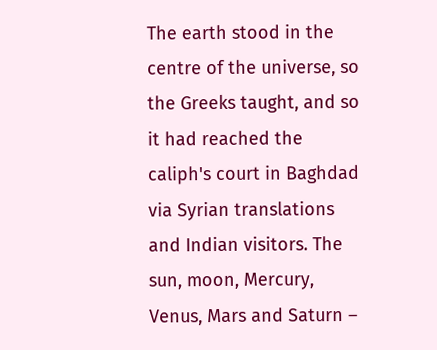The earth stood in the centre of the universe, so the Greeks taught, and so it had reached the caliph's court in Baghdad via Syrian translations and Indian visitors. The sun, moon, Mercury, Venus, Mars and Saturn –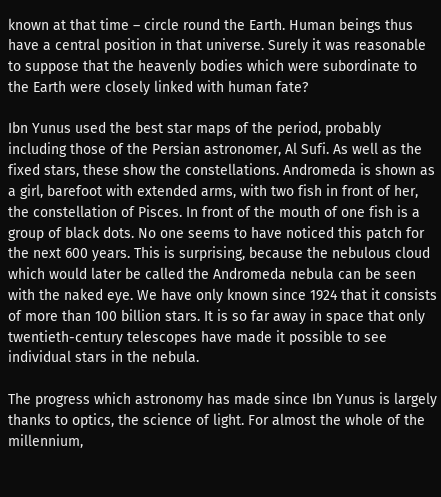known at that time – circle round the Earth. Human beings thus have a central position in that universe. Surely it was reasonable to suppose that the heavenly bodies which were subordinate to the Earth were closely linked with human fate?

Ibn Yunus used the best star maps of the period, probably including those of the Persian astronomer, Al Sufi. As well as the fixed stars, these show the constellations. Andromeda is shown as a girl, barefoot with extended arms, with two fish in front of her, the constellation of Pisces. In front of the mouth of one fish is a group of black dots. No one seems to have noticed this patch for the next 600 years. This is surprising, because the nebulous cloud which would later be called the Andromeda nebula can be seen with the naked eye. We have only known since 1924 that it consists of more than 100 billion stars. It is so far away in space that only twentieth-century telescopes have made it possible to see individual stars in the nebula.

The progress which astronomy has made since Ibn Yunus is largely thanks to optics, the science of light. For almost the whole of the millennium,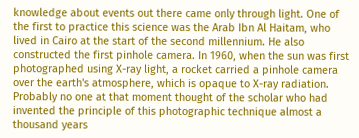knowledge about events out there came only through light. One of the first to practice this science was the Arab Ibn Al Haitam, who lived in Cairo at the start of the second millennium. He also constructed the first pinhole camera. In 1960, when the sun was first photographed using X-ray light, a rocket carried a pinhole camera over the earth's atmosphere, which is opaque to X-ray radiation. Probably no one at that moment thought of the scholar who had invented the principle of this photographic technique almost a thousand years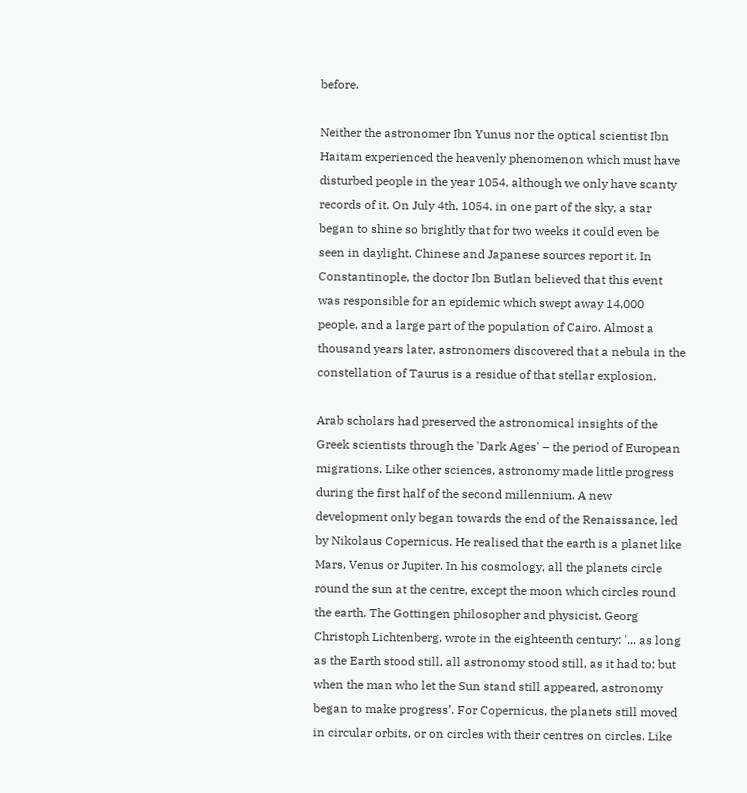before.

Neither the astronomer Ibn Yunus nor the optical scientist Ibn Haitam experienced the heavenly phenomenon which must have disturbed people in the year 1054, although we only have scanty records of it. On July 4th, 1054, in one part of the sky, a star began to shine so brightly that for two weeks it could even be seen in daylight. Chinese and Japanese sources report it. In Constantinople, the doctor Ibn Butlan believed that this event was responsible for an epidemic which swept away 14,000 people, and a large part of the population of Cairo. Almost a thousand years later, astronomers discovered that a nebula in the constellation of Taurus is a residue of that stellar explosion.

Arab scholars had preserved the astronomical insights of the Greek scientists through the 'Dark Ages' – the period of European migrations. Like other sciences, astronomy made little progress during the first half of the second millennium. A new development only began towards the end of the Renaissance, led by Nikolaus Copernicus. He realised that the earth is a planet like Mars, Venus or Jupiter. In his cosmology, all the planets circle round the sun at the centre, except the moon which circles round the earth. The Gottingen philosopher and physicist, Georg Christoph Lichtenberg, wrote in the eighteenth century: '... as long as the Earth stood still, all astronomy stood still, as it had to; but when the man who let the Sun stand still appeared, astronomy began to make progress’. For Copernicus, the planets still moved in circular orbits, or on circles with their centres on circles. Like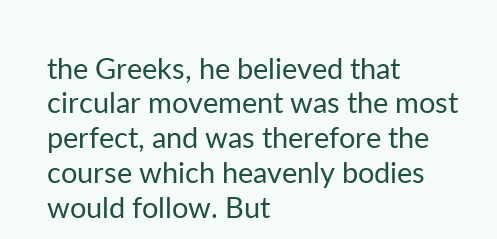the Greeks, he believed that circular movement was the most perfect, and was therefore the course which heavenly bodies would follow. But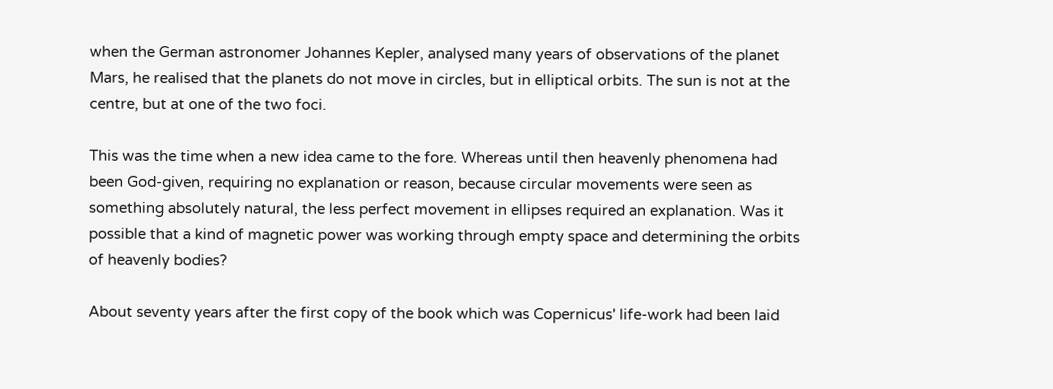when the German astronomer Johannes Kepler, analysed many years of observations of the planet Mars, he realised that the planets do not move in circles, but in elliptical orbits. The sun is not at the centre, but at one of the two foci.

This was the time when a new idea came to the fore. Whereas until then heavenly phenomena had been God-given, requiring no explanation or reason, because circular movements were seen as something absolutely natural, the less perfect movement in ellipses required an explanation. Was it possible that a kind of magnetic power was working through empty space and determining the orbits of heavenly bodies?

About seventy years after the first copy of the book which was Copernicus' life-work had been laid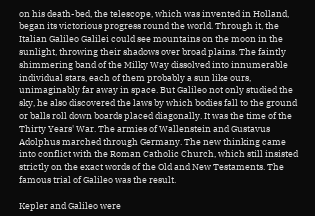on his death-bed, the telescope, which was invented in Holland, began its victorious progress round the world. Through it, the Italian Galileo Galilei could see mountains on the moon in the sunlight, throwing their shadows over broad plains. The faintly shimmering band of the Milky Way dissolved into innumerable individual stars, each of them probably a sun like ours, unimaginably far away in space. But Galileo not only studied the sky, he also discovered the laws by which bodies fall to the ground or balls roll down boards placed diagonally. It was the time of the Thirty Years' War. The armies of Wallenstein and Gustavus Adolphus marched through Germany. The new thinking came into conflict with the Roman Catholic Church, which still insisted strictly on the exact words of the Old and New Testaments. The famous trial of Galileo was the result.

Kepler and Galileo were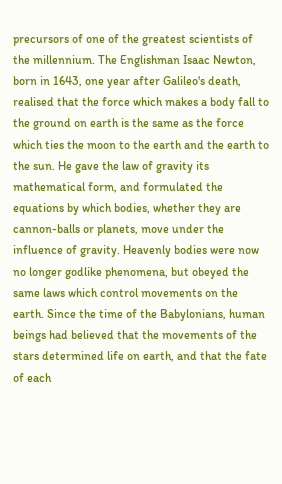precursors of one of the greatest scientists of the millennium. The Englishman Isaac Newton, born in 1643, one year after Galileo's death, realised that the force which makes a body fall to the ground on earth is the same as the force which ties the moon to the earth and the earth to the sun. He gave the law of gravity its mathematical form, and formulated the equations by which bodies, whether they are cannon-balls or planets, move under the influence of gravity. Heavenly bodies were now no longer godlike phenomena, but obeyed the same laws which control movements on the earth. Since the time of the Babylonians, human beings had believed that the movements of the stars determined life on earth, and that the fate of each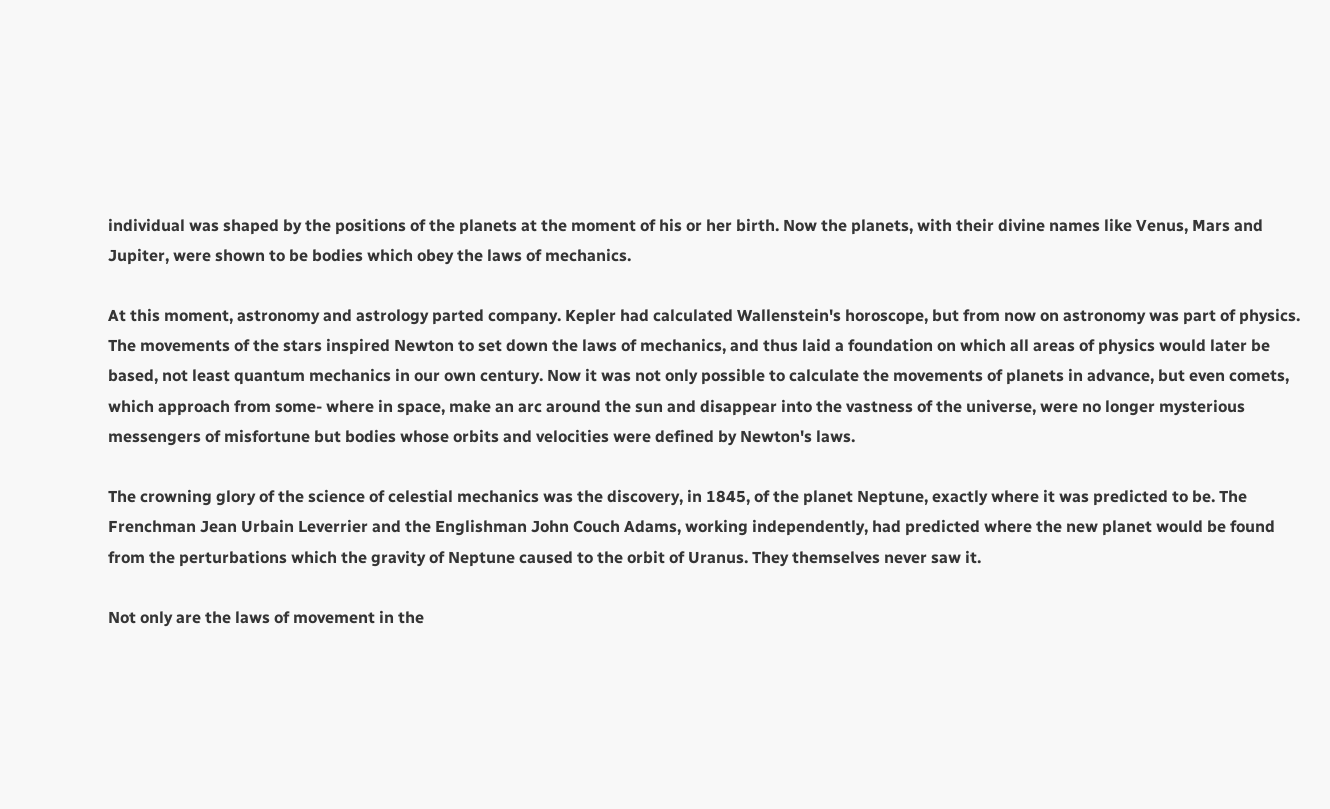individual was shaped by the positions of the planets at the moment of his or her birth. Now the planets, with their divine names like Venus, Mars and Jupiter, were shown to be bodies which obey the laws of mechanics.

At this moment, astronomy and astrology parted company. Kepler had calculated Wallenstein's horoscope, but from now on astronomy was part of physics. The movements of the stars inspired Newton to set down the laws of mechanics, and thus laid a foundation on which all areas of physics would later be based, not least quantum mechanics in our own century. Now it was not only possible to calculate the movements of planets in advance, but even comets, which approach from some- where in space, make an arc around the sun and disappear into the vastness of the universe, were no longer mysterious messengers of misfortune but bodies whose orbits and velocities were defined by Newton's laws.

The crowning glory of the science of celestial mechanics was the discovery, in 1845, of the planet Neptune, exactly where it was predicted to be. The Frenchman Jean Urbain Leverrier and the Englishman John Couch Adams, working independently, had predicted where the new planet would be found from the perturbations which the gravity of Neptune caused to the orbit of Uranus. They themselves never saw it.

Not only are the laws of movement in the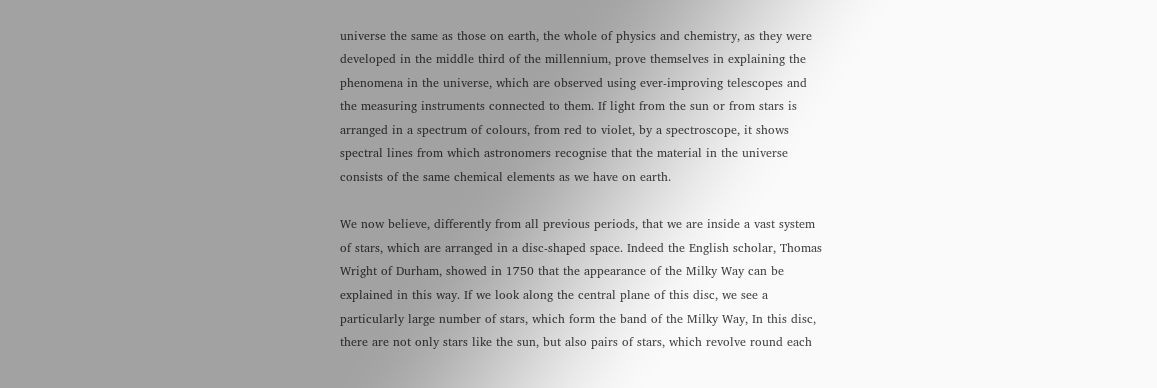universe the same as those on earth, the whole of physics and chemistry, as they were developed in the middle third of the millennium, prove themselves in explaining the phenomena in the universe, which are observed using ever-improving telescopes and the measuring instruments connected to them. If light from the sun or from stars is arranged in a spectrum of colours, from red to violet, by a spectroscope, it shows spectral lines from which astronomers recognise that the material in the universe consists of the same chemical elements as we have on earth.

We now believe, differently from all previous periods, that we are inside a vast system of stars, which are arranged in a disc-shaped space. Indeed the English scholar, Thomas Wright of Durham, showed in 1750 that the appearance of the Milky Way can be explained in this way. If we look along the central plane of this disc, we see a particularly large number of stars, which form the band of the Milky Way, In this disc, there are not only stars like the sun, but also pairs of stars, which revolve round each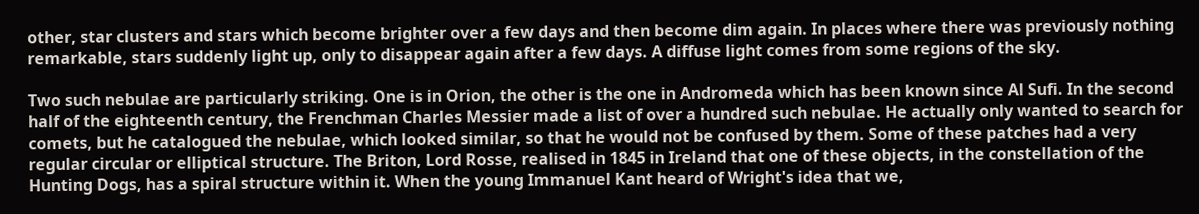other, star clusters and stars which become brighter over a few days and then become dim again. In places where there was previously nothing remarkable, stars suddenly light up, only to disappear again after a few days. A diffuse light comes from some regions of the sky.

Two such nebulae are particularly striking. One is in Orion, the other is the one in Andromeda which has been known since Al Sufi. In the second half of the eighteenth century, the Frenchman Charles Messier made a list of over a hundred such nebulae. He actually only wanted to search for comets, but he catalogued the nebulae, which looked similar, so that he would not be confused by them. Some of these patches had a very regular circular or elliptical structure. The Briton, Lord Rosse, realised in 1845 in Ireland that one of these objects, in the constellation of the Hunting Dogs, has a spiral structure within it. When the young Immanuel Kant heard of Wright's idea that we,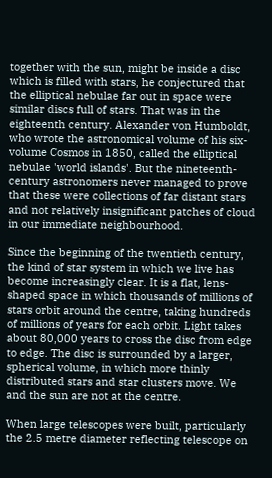together with the sun, might be inside a disc which is filled with stars, he conjectured that the elliptical nebulae far out in space were similar discs full of stars. That was in the eighteenth century. Alexander von Humboldt, who wrote the astronomical volume of his six-volume Cosmos in 1850, called the elliptical nebulae 'world islands'. But the nineteenth- century astronomers never managed to prove that these were collections of far distant stars and not relatively insignificant patches of cloud in our immediate neighbourhood.

Since the beginning of the twentieth century, the kind of star system in which we live has become increasingly clear. It is a flat, lens-shaped space in which thousands of millions of stars orbit around the centre, taking hundreds of millions of years for each orbit. Light takes about 80,000 years to cross the disc from edge to edge. The disc is surrounded by a larger, spherical volume, in which more thinly distributed stars and star clusters move. We and the sun are not at the centre.

When large telescopes were built, particularly the 2.5 metre diameter reflecting telescope on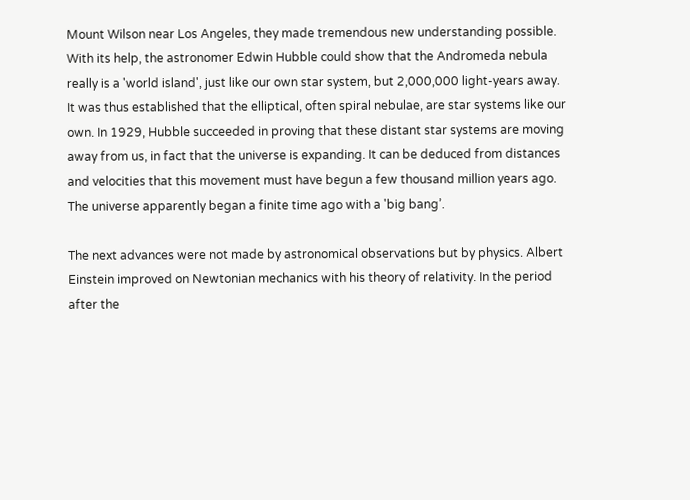Mount Wilson near Los Angeles, they made tremendous new understanding possible. With its help, the astronomer Edwin Hubble could show that the Andromeda nebula really is a 'world island', just like our own star system, but 2,000,000 light-years away. It was thus established that the elliptical, often spiral nebulae, are star systems like our own. In 1929, Hubble succeeded in proving that these distant star systems are moving away from us, in fact that the universe is expanding. It can be deduced from distances and velocities that this movement must have begun a few thousand million years ago. The universe apparently began a finite time ago with a 'big bang’.

The next advances were not made by astronomical observations but by physics. Albert Einstein improved on Newtonian mechanics with his theory of relativity. In the period after the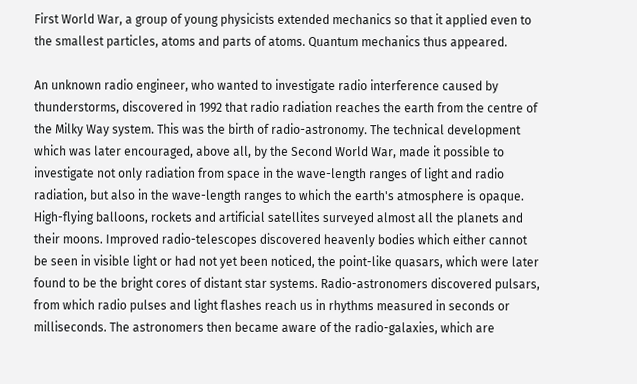First World War, a group of young physicists extended mechanics so that it applied even to the smallest particles, atoms and parts of atoms. Quantum mechanics thus appeared.

An unknown radio engineer, who wanted to investigate radio interference caused by thunderstorms, discovered in 1992 that radio radiation reaches the earth from the centre of the Milky Way system. This was the birth of radio-astronomy. The technical development which was later encouraged, above all, by the Second World War, made it possible to investigate not only radiation from space in the wave-length ranges of light and radio radiation, but also in the wave-length ranges to which the earth's atmosphere is opaque. High-flying balloons, rockets and artificial satellites surveyed almost all the planets and their moons. Improved radio-telescopes discovered heavenly bodies which either cannot be seen in visible light or had not yet been noticed, the point-like quasars, which were later found to be the bright cores of distant star systems. Radio-astronomers discovered pulsars, from which radio pulses and light flashes reach us in rhythms measured in seconds or milliseconds. The astronomers then became aware of the radio-galaxies, which are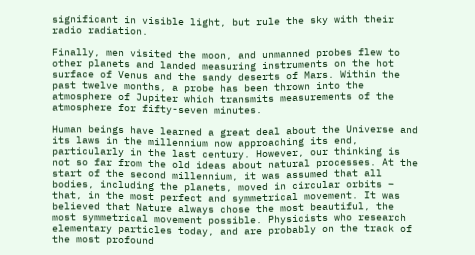significant in visible light, but rule the sky with their radio radiation.

Finally, men visited the moon, and unmanned probes flew to other planets and landed measuring instruments on the hot surface of Venus and the sandy deserts of Mars. Within the past twelve months, a probe has been thrown into the atmosphere of Jupiter which transmits measurements of the atmosphere for fifty-seven minutes.

Human beings have learned a great deal about the Universe and its laws in the millennium now approaching its end, particularly in the last century. However, our thinking is not so far from the old ideas about natural processes. At the start of the second millennium, it was assumed that all bodies, including the planets, moved in circular orbits – that, in the most perfect and symmetrical movement. It was believed that Nature always chose the most beautiful, the most symmetrical movement possible. Physicists who research elementary particles today, and are probably on the track of the most profound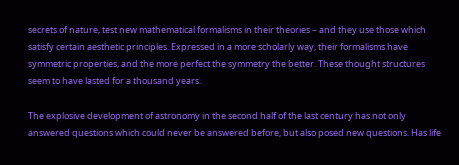secrets of nature, test new mathematical formalisms in their theories – and they use those which satisfy certain aesthetic principles. Expressed in a more scholarly way, their formalisms have symmetric properties, and the more perfect the symmetry the better. These thought structures seem to have lasted for a thousand years.

The explosive development of astronomy in the second half of the last century has not only answered questions which could never be answered before, but also posed new questions. Has life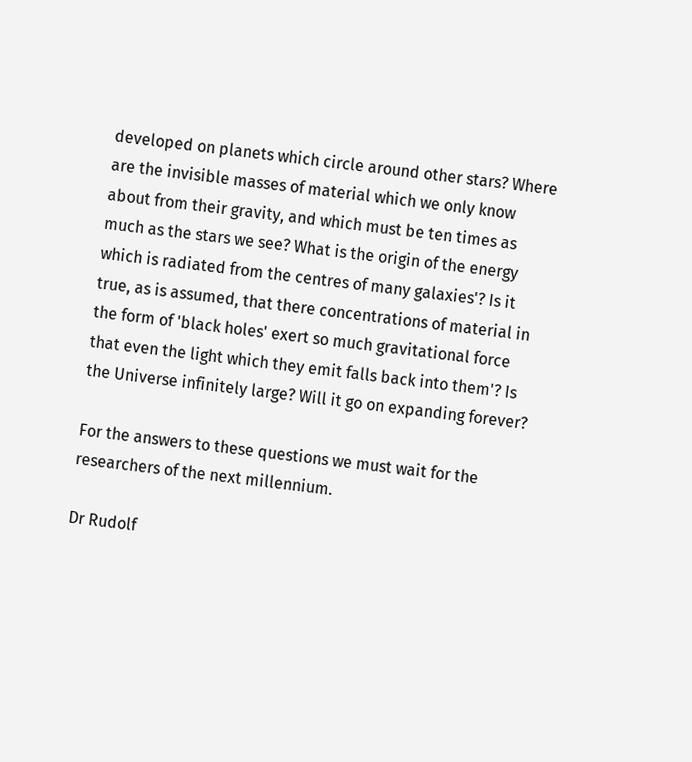developed on planets which circle around other stars? Where are the invisible masses of material which we only know about from their gravity, and which must be ten times as much as the stars we see? What is the origin of the energy which is radiated from the centres of many galaxies'? Is it true, as is assumed, that there concentrations of material in the form of 'black holes' exert so much gravitational force that even the light which they emit falls back into them'? Is the Universe infinitely large? Will it go on expanding forever?

For the answers to these questions we must wait for the researchers of the next millennium.

Dr Rudolf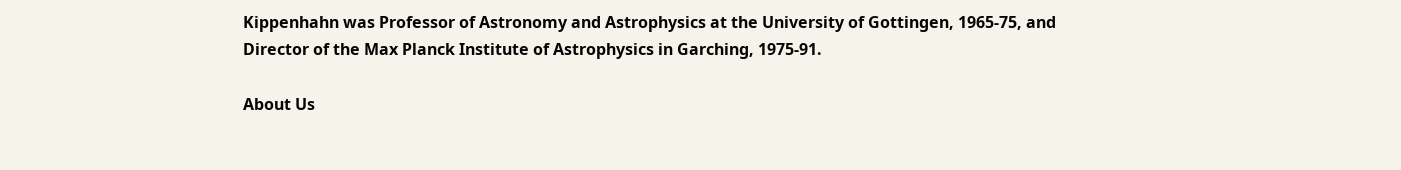Kippenhahn was Professor of Astronomy and Astrophysics at the University of Gottingen, 1965-75, and Director of the Max Planck Institute of Astrophysics in Garching, 1975-91.

About Us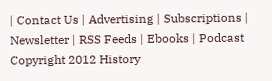| Contact Us | Advertising | Subscriptions | Newsletter | RSS Feeds | Ebooks | Podcast
Copyright 2012 History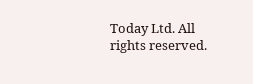Today Ltd. All rights reserved.